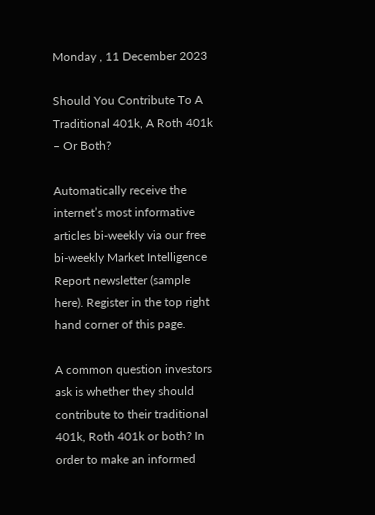Monday , 11 December 2023

Should You Contribute To A Traditional 401k, A Roth 401k – Or Both?

Automatically receive the internet’s most informative articles bi-weekly via our free bi-weekly Market Intelligence Report newsletter (sample here). Register in the top right hand corner of this page.

A common question investors ask is whether they should contribute to their traditional 401k, Roth 401k or both? In order to make an informed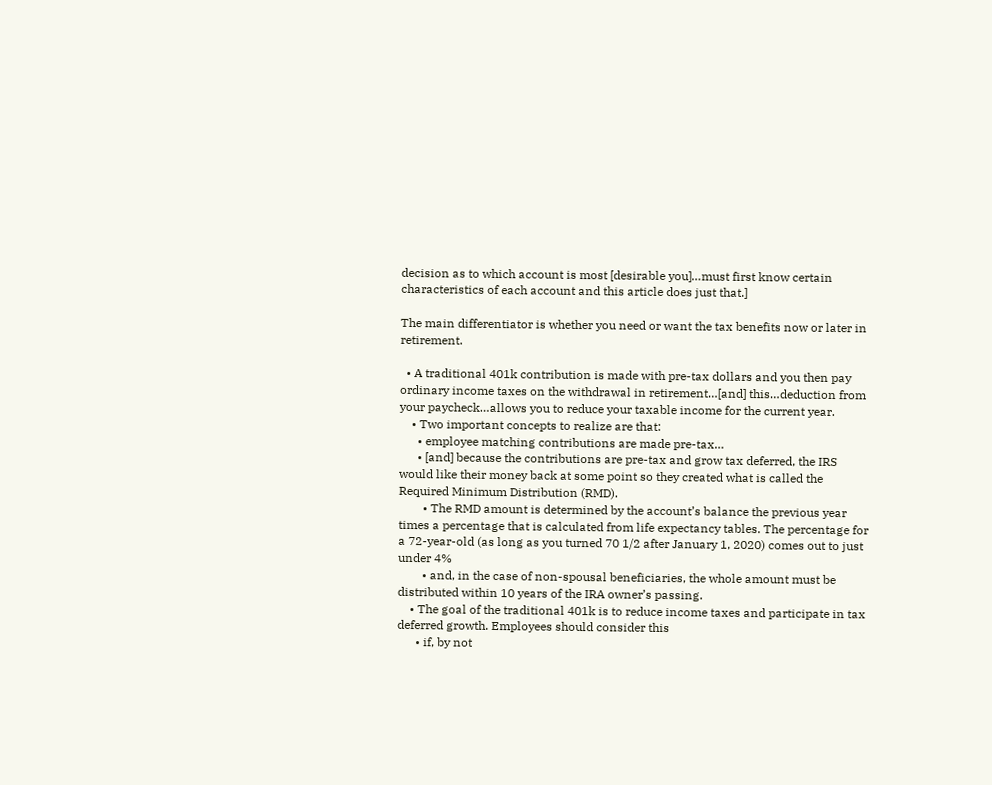decision as to which account is most [desirable you]…must first know certain characteristics of each account and this article does just that.]

The main differentiator is whether you need or want the tax benefits now or later in retirement.

  • A traditional 401k contribution is made with pre-tax dollars and you then pay ordinary income taxes on the withdrawal in retirement…[and] this…deduction from your paycheck…allows you to reduce your taxable income for the current year.
    • Two important concepts to realize are that:
      • employee matching contributions are made pre-tax…
      • [and] because the contributions are pre-tax and grow tax deferred, the IRS would like their money back at some point so they created what is called the Required Minimum Distribution (RMD).
        • The RMD amount is determined by the account’s balance the previous year times a percentage that is calculated from life expectancy tables. The percentage for a 72-year-old (as long as you turned 70 1/2 after January 1, 2020) comes out to just under 4%
        • and, in the case of non-spousal beneficiaries, the whole amount must be distributed within 10 years of the IRA owner’s passing.
    • The goal of the traditional 401k is to reduce income taxes and participate in tax deferred growth. Employees should consider this
      • if, by not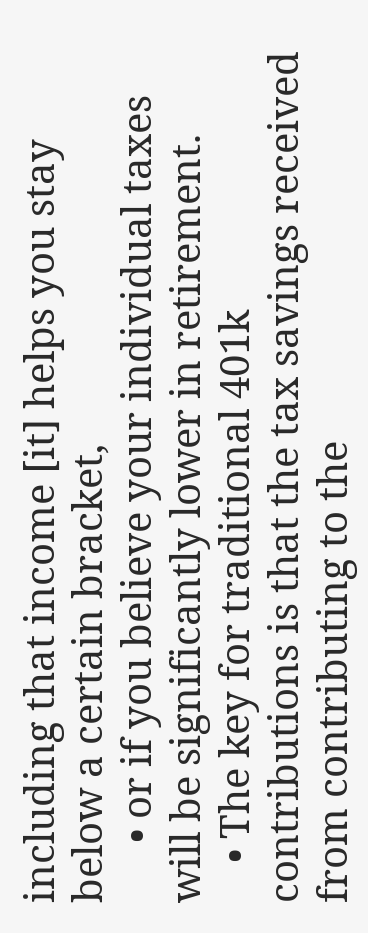including that income [it] helps you stay below a certain bracket,
      • or if you believe your individual taxes will be significantly lower in retirement.
    • The key for traditional 401k contributions is that the tax savings received from contributing to the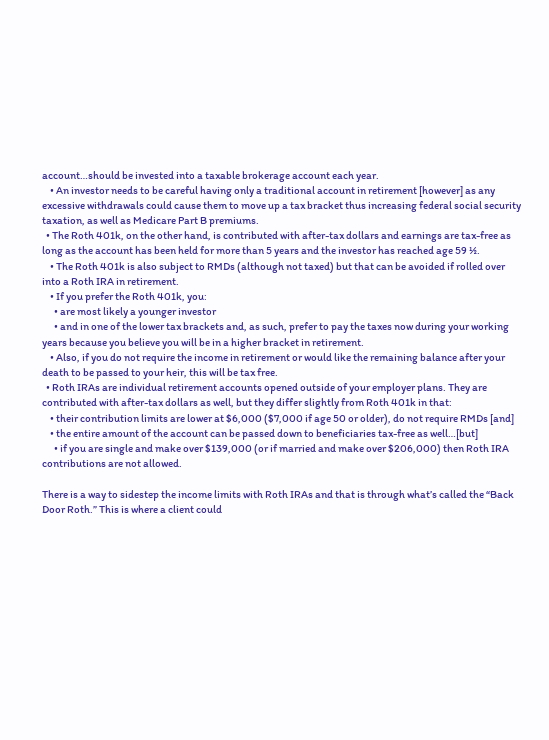account…should be invested into a taxable brokerage account each year.
    • An investor needs to be careful having only a traditional account in retirement [however] as any excessive withdrawals could cause them to move up a tax bracket thus increasing federal social security taxation, as well as Medicare Part B premiums.
  • The Roth 401k, on the other hand, is contributed with after-tax dollars and earnings are tax-free as long as the account has been held for more than 5 years and the investor has reached age 59 ½.
    • The Roth 401k is also subject to RMDs (although not taxed) but that can be avoided if rolled over into a Roth IRA in retirement.
    • If you prefer the Roth 401k, you:
      • are most likely a younger investor
      • and in one of the lower tax brackets and, as such, prefer to pay the taxes now during your working years because you believe you will be in a higher bracket in retirement.
    • Also, if you do not require the income in retirement or would like the remaining balance after your death to be passed to your heir, this will be tax free.
  • Roth IRAs are individual retirement accounts opened outside of your employer plans. They are contributed with after-tax dollars as well, but they differ slightly from Roth 401k in that:
    • their contribution limits are lower at $6,000 ($7,000 if age 50 or older), do not require RMDs [and]
    • the entire amount of the account can be passed down to beneficiaries tax-free as well…[but]
      • if you are single and make over $139,000 (or if married and make over $206,000) then Roth IRA contributions are not allowed.

There is a way to sidestep the income limits with Roth IRAs and that is through what’s called the “Back Door Roth.” This is where a client could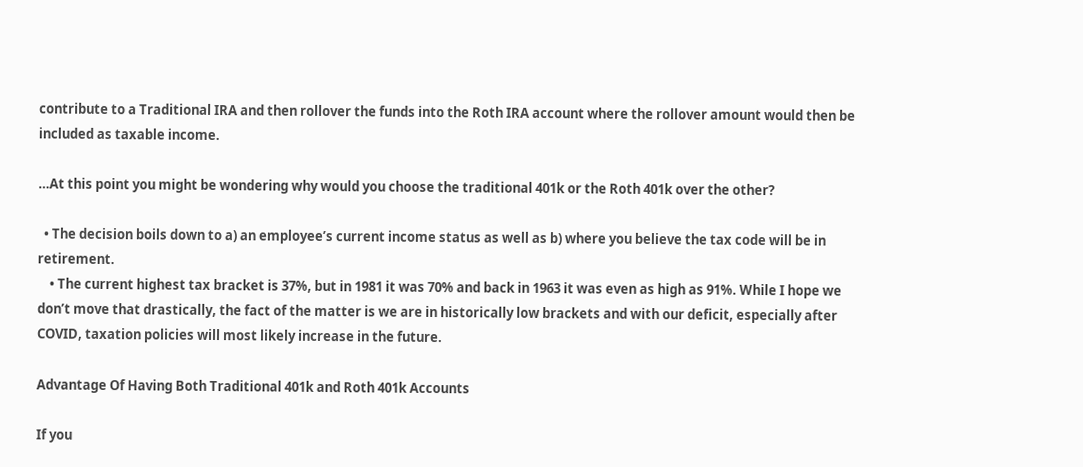contribute to a Traditional IRA and then rollover the funds into the Roth IRA account where the rollover amount would then be included as taxable income.

…At this point you might be wondering why would you choose the traditional 401k or the Roth 401k over the other?

  • The decision boils down to a) an employee’s current income status as well as b) where you believe the tax code will be in retirement.
    • The current highest tax bracket is 37%, but in 1981 it was 70% and back in 1963 it was even as high as 91%. While I hope we don’t move that drastically, the fact of the matter is we are in historically low brackets and with our deficit, especially after COVID, taxation policies will most likely increase in the future.

Advantage Of Having Both Traditional 401k and Roth 401k Accounts

If you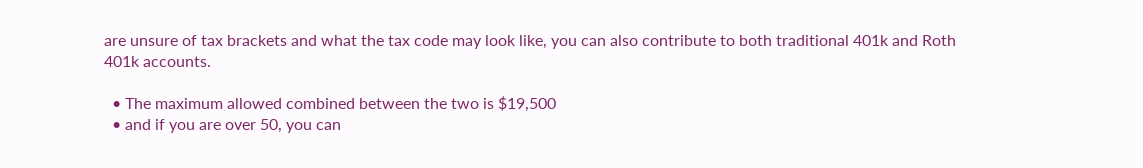are unsure of tax brackets and what the tax code may look like, you can also contribute to both traditional 401k and Roth 401k accounts.

  • The maximum allowed combined between the two is $19,500
  • and if you are over 50, you can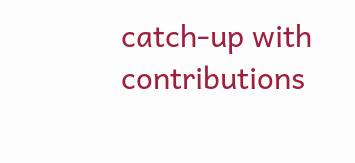catch-up with contributions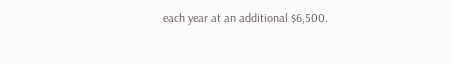each year at an additional $6,500.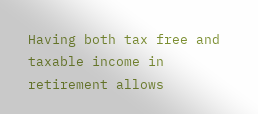Having both tax free and taxable income in retirement allows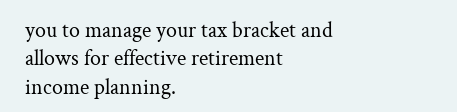you to manage your tax bracket and allows for effective retirement income planning.